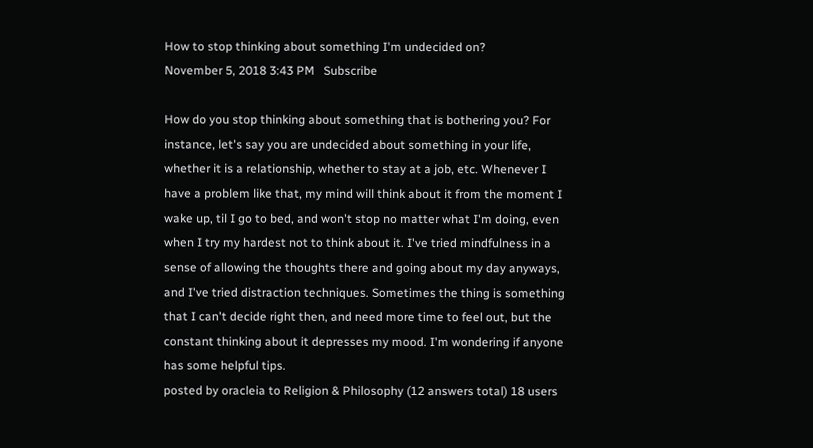How to stop thinking about something I'm undecided on?
November 5, 2018 3:43 PM   Subscribe

How do you stop thinking about something that is bothering you? For instance, let's say you are undecided about something in your life, whether it is a relationship, whether to stay at a job, etc. Whenever I have a problem like that, my mind will think about it from the moment I wake up, til I go to bed, and won't stop no matter what I'm doing, even when I try my hardest not to think about it. I've tried mindfulness in a sense of allowing the thoughts there and going about my day anyways, and I've tried distraction techniques. Sometimes the thing is something that I can't decide right then, and need more time to feel out, but the constant thinking about it depresses my mood. I'm wondering if anyone has some helpful tips.
posted by oracleia to Religion & Philosophy (12 answers total) 18 users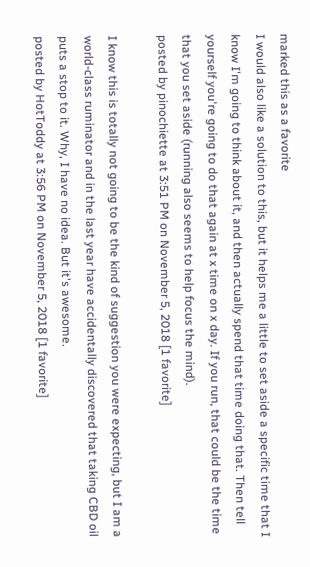marked this as a favorite
I would also like a solution to this, but it helps me a little to set aside a specific time that I know I'm going to think about it, and then actually spend that time doing that. Then tell yourself you're going to do that again at x time on x day. If you run, that could be the time that you set aside (running also seems to help focus the mind).
posted by pinochiette at 3:51 PM on November 5, 2018 [1 favorite]

I know this is totally not going to be the kind of suggestion you were expecting, but I am a world-class ruminator and in the last year have accidentally discovered that taking CBD oil puts a stop to it. Why, I have no idea. But it's awesome.
posted by HotToddy at 3:56 PM on November 5, 2018 [1 favorite]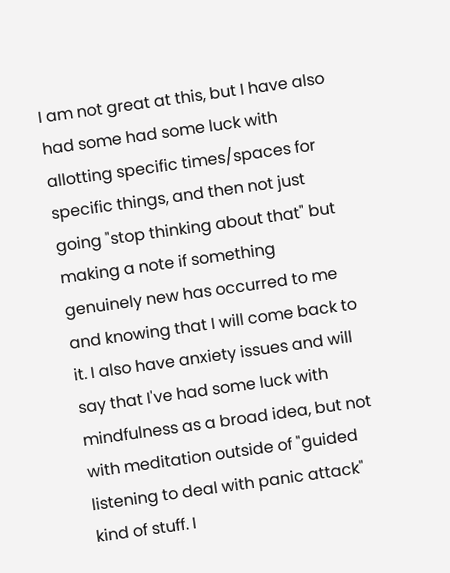I am not great at this, but I have also had some had some luck with allotting specific times/spaces for specific things, and then not just going "stop thinking about that" but making a note if something genuinely new has occurred to me and knowing that I will come back to it. I also have anxiety issues and will say that I've had some luck with mindfulness as a broad idea, but not with meditation outside of "guided listening to deal with panic attack" kind of stuff. I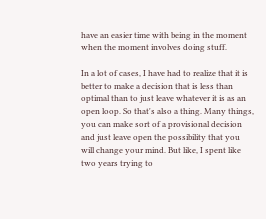have an easier time with being in the moment when the moment involves doing stuff.

In a lot of cases, I have had to realize that it is better to make a decision that is less than optimal than to just leave whatever it is as an open loop. So that's also a thing. Many things, you can make sort of a provisional decision and just leave open the possibility that you will change your mind. But like, I spent like two years trying to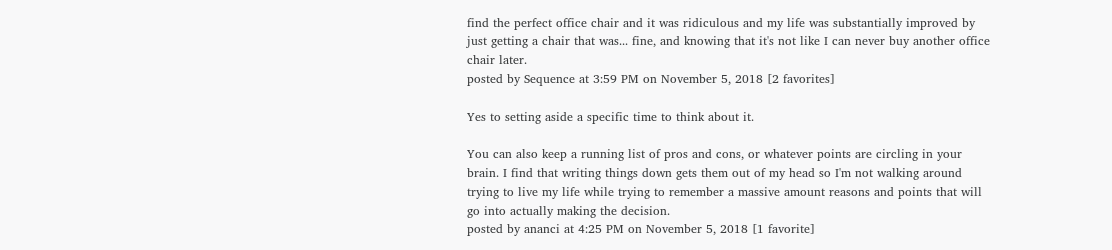find the perfect office chair and it was ridiculous and my life was substantially improved by just getting a chair that was... fine, and knowing that it's not like I can never buy another office chair later.
posted by Sequence at 3:59 PM on November 5, 2018 [2 favorites]

Yes to setting aside a specific time to think about it.

You can also keep a running list of pros and cons, or whatever points are circling in your brain. I find that writing things down gets them out of my head so I'm not walking around trying to live my life while trying to remember a massive amount reasons and points that will go into actually making the decision.
posted by ananci at 4:25 PM on November 5, 2018 [1 favorite]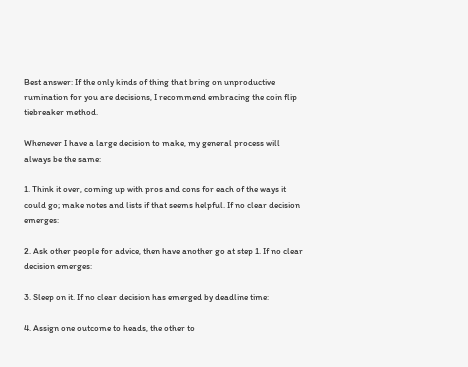Best answer: If the only kinds of thing that bring on unproductive rumination for you are decisions, I recommend embracing the coin flip tiebreaker method.

Whenever I have a large decision to make, my general process will always be the same:

1. Think it over, coming up with pros and cons for each of the ways it could go; make notes and lists if that seems helpful. If no clear decision emerges:

2. Ask other people for advice, then have another go at step 1. If no clear decision emerges:

3. Sleep on it. If no clear decision has emerged by deadline time:

4. Assign one outcome to heads, the other to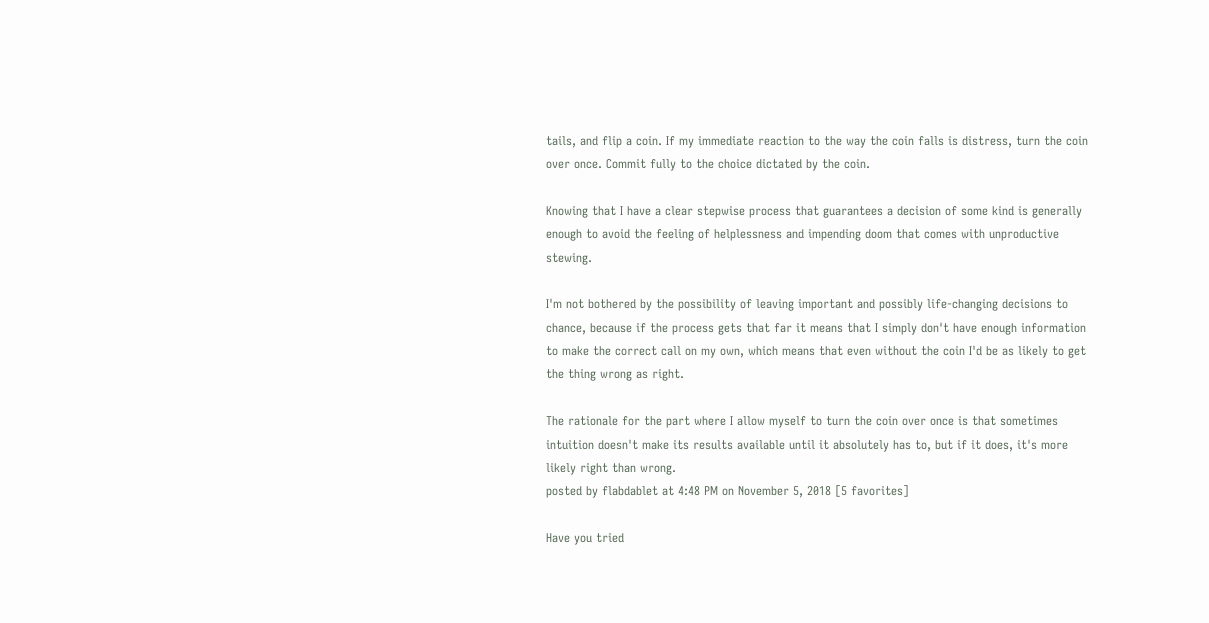tails, and flip a coin. If my immediate reaction to the way the coin falls is distress, turn the coin over once. Commit fully to the choice dictated by the coin.

Knowing that I have a clear stepwise process that guarantees a decision of some kind is generally enough to avoid the feeling of helplessness and impending doom that comes with unproductive stewing.

I'm not bothered by the possibility of leaving important and possibly life-changing decisions to chance, because if the process gets that far it means that I simply don't have enough information to make the correct call on my own, which means that even without the coin I'd be as likely to get the thing wrong as right.

The rationale for the part where I allow myself to turn the coin over once is that sometimes intuition doesn't make its results available until it absolutely has to, but if it does, it's more likely right than wrong.
posted by flabdablet at 4:48 PM on November 5, 2018 [5 favorites]

Have you tried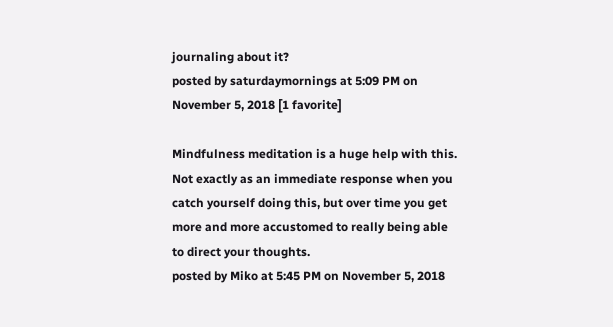journaling about it?
posted by saturdaymornings at 5:09 PM on November 5, 2018 [1 favorite]

Mindfulness meditation is a huge help with this. Not exactly as an immediate response when you catch yourself doing this, but over time you get more and more accustomed to really being able to direct your thoughts.
posted by Miko at 5:45 PM on November 5, 2018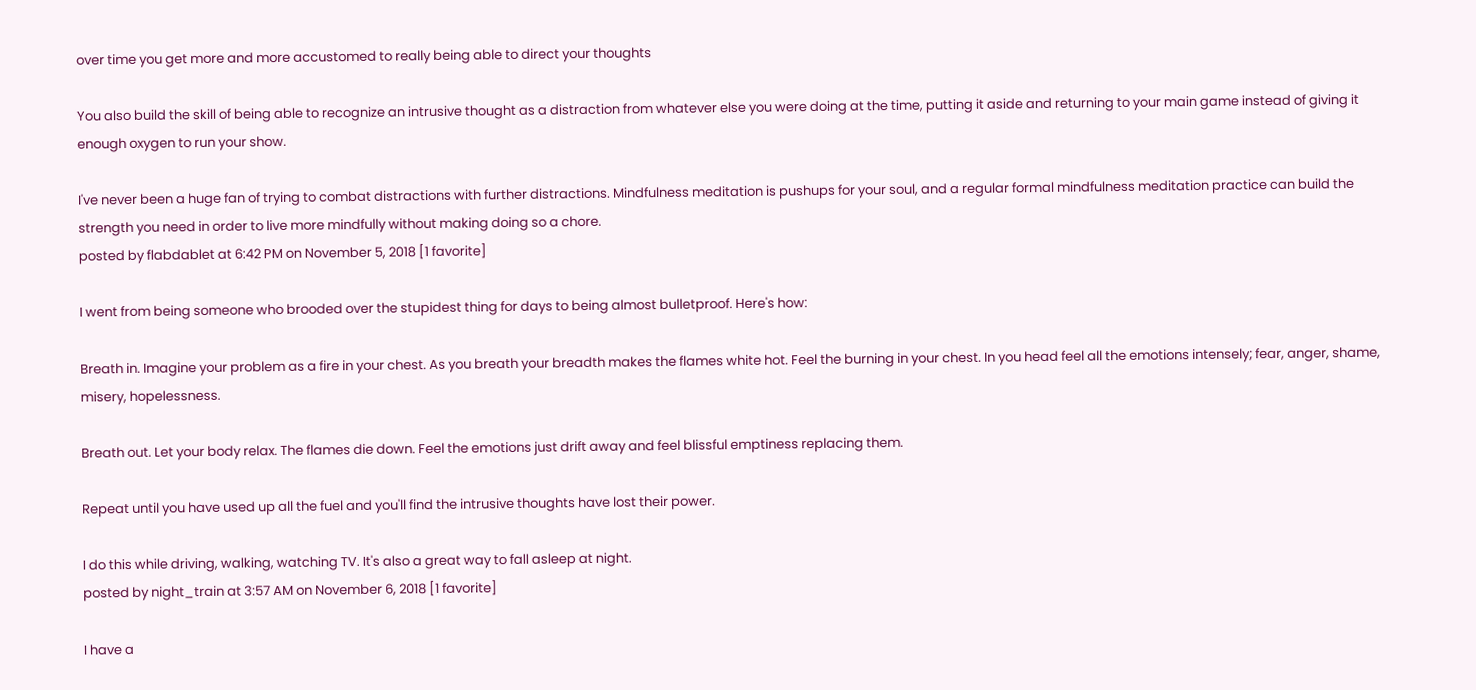over time you get more and more accustomed to really being able to direct your thoughts

You also build the skill of being able to recognize an intrusive thought as a distraction from whatever else you were doing at the time, putting it aside and returning to your main game instead of giving it enough oxygen to run your show.

I've never been a huge fan of trying to combat distractions with further distractions. Mindfulness meditation is pushups for your soul, and a regular formal mindfulness meditation practice can build the strength you need in order to live more mindfully without making doing so a chore.
posted by flabdablet at 6:42 PM on November 5, 2018 [1 favorite]

I went from being someone who brooded over the stupidest thing for days to being almost bulletproof. Here's how:

Breath in. Imagine your problem as a fire in your chest. As you breath your breadth makes the flames white hot. Feel the burning in your chest. In you head feel all the emotions intensely; fear, anger, shame, misery, hopelessness.

Breath out. Let your body relax. The flames die down. Feel the emotions just drift away and feel blissful emptiness replacing them.

Repeat until you have used up all the fuel and you'll find the intrusive thoughts have lost their power.

I do this while driving, walking, watching TV. It's also a great way to fall asleep at night.
posted by night_train at 3:57 AM on November 6, 2018 [1 favorite]

I have a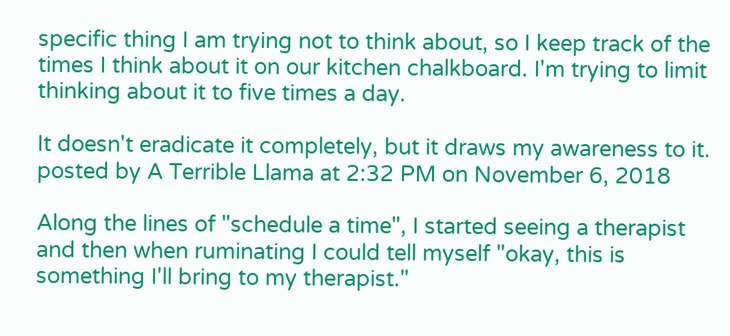specific thing I am trying not to think about, so I keep track of the times I think about it on our kitchen chalkboard. I'm trying to limit thinking about it to five times a day.

It doesn't eradicate it completely, but it draws my awareness to it.
posted by A Terrible Llama at 2:32 PM on November 6, 2018

Along the lines of "schedule a time", I started seeing a therapist and then when ruminating I could tell myself "okay, this is something I'll bring to my therapist."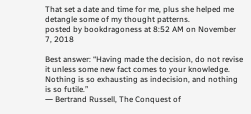That set a date and time for me, plus she helped me detangle some of my thought patterns.
posted by bookdragoness at 8:52 AM on November 7, 2018

Best answer: “Having made the decision, do not revise it unless some new fact comes to your knowledge. Nothing is so exhausting as indecision, and nothing is so futile.”
― Bertrand Russell, The Conquest of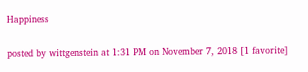Happiness

posted by wittgenstein at 1:31 PM on November 7, 2018 [1 favorite]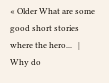« Older What are some good short stories where the hero...   |   Why do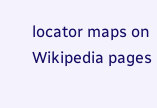locator maps on Wikipedia pages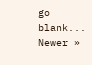go blank... Newer »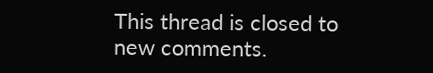This thread is closed to new comments.